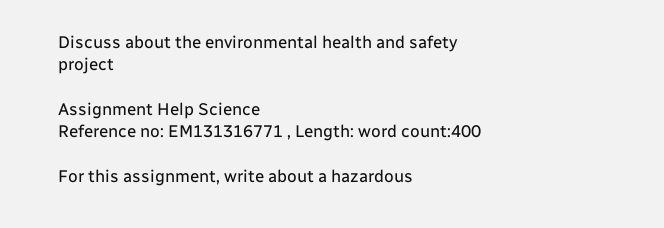Discuss about the environmental health and safety project

Assignment Help Science
Reference no: EM131316771 , Length: word count:400

For this assignment, write about a hazardous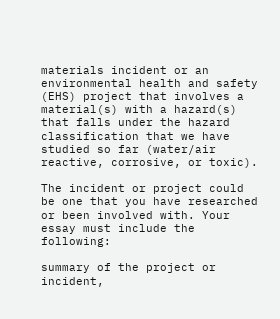materials incident or an environmental health and safety (EHS) project that involves a material(s) with a hazard(s) that falls under the hazard classification that we have studied so far (water/air reactive, corrosive, or toxic).

The incident or project could be one that you have researched or been involved with. Your essay must include the following:

summary of the project or incident,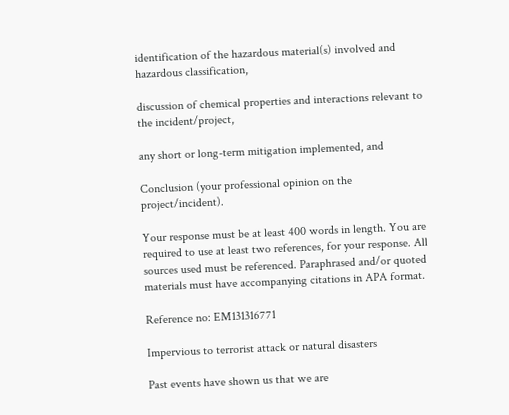identification of the hazardous material(s) involved and hazardous classification,

discussion of chemical properties and interactions relevant to the incident/project,

any short or long-term mitigation implemented, and

Conclusion (your professional opinion on the project/incident).

Your response must be at least 400 words in length. You are required to use at least two references, for your response. All sources used must be referenced. Paraphrased and/or quoted materials must have accompanying citations in APA format.

Reference no: EM131316771

Impervious to terrorist attack or natural disasters

Past events have shown us that we are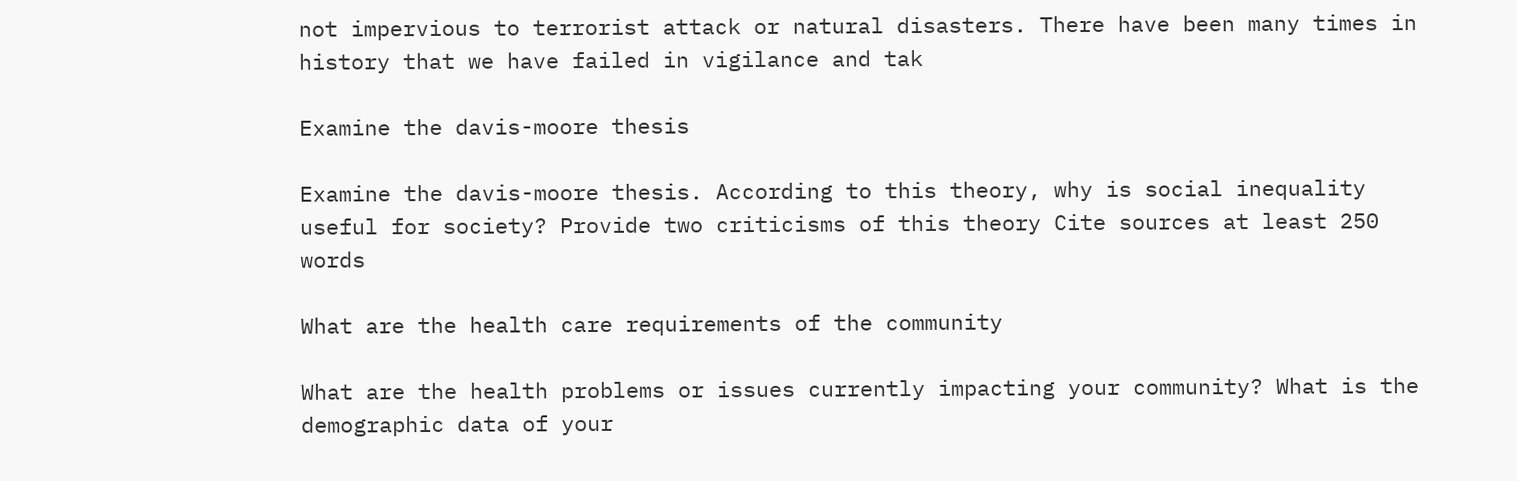not impervious to terrorist attack or natural disasters. There have been many times in history that we have failed in vigilance and tak

Examine the davis-moore thesis

Examine the davis-moore thesis. According to this theory, why is social inequality useful for society? Provide two criticisms of this theory Cite sources at least 250 words

What are the health care requirements of the community

What are the health problems or issues currently impacting your community? What is the demographic data of your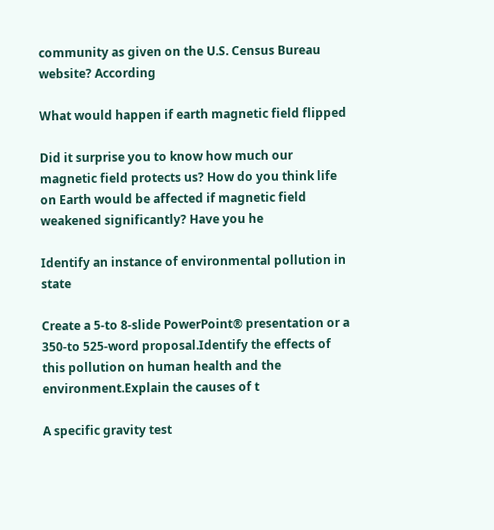community as given on the U.S. Census Bureau website? According

What would happen if earth magnetic field flipped

Did it surprise you to know how much our magnetic field protects us? How do you think life on Earth would be affected if magnetic field weakened significantly? Have you he

Identify an instance of environmental pollution in state

Create a 5-to 8-slide PowerPoint® presentation or a 350-to 525-word proposal.Identify the effects of this pollution on human health and the environment.Explain the causes of t

A specific gravity test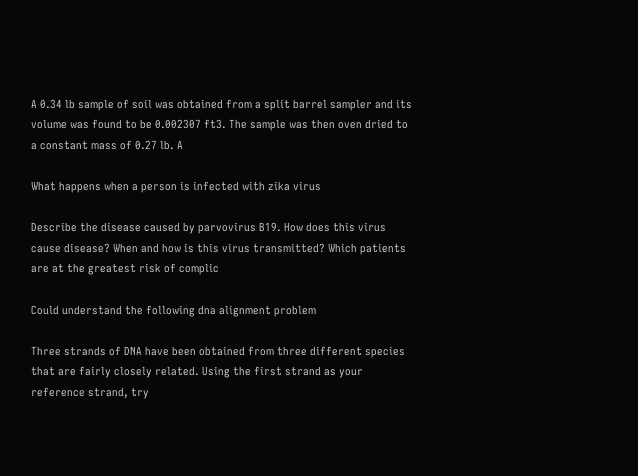A 0.34 lb sample of soil was obtained from a split barrel sampler and its volume was found to be 0.002307 ft3. The sample was then oven dried to a constant mass of 0.27 lb. A

What happens when a person is infected with zika virus

Describe the disease caused by parvovirus B19. How does this virus cause disease? When and how is this virus transmitted? Which patients are at the greatest risk of complic

Could understand the following dna alignment problem

Three strands of DNA have been obtained from three different species that are fairly closely related. Using the first strand as your reference strand, try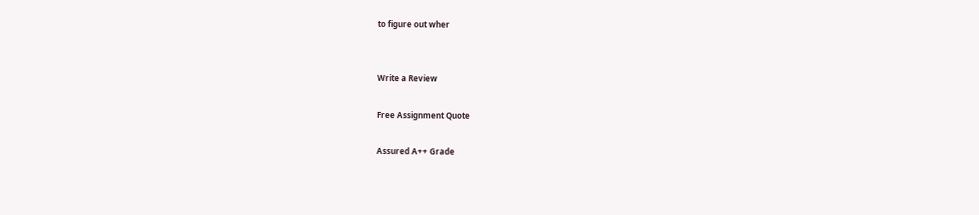to figure out wher


Write a Review

Free Assignment Quote

Assured A++ Grade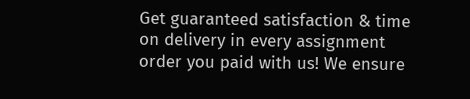Get guaranteed satisfaction & time on delivery in every assignment order you paid with us! We ensure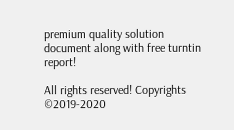premium quality solution document along with free turntin report!

All rights reserved! Copyrights ©2019-2020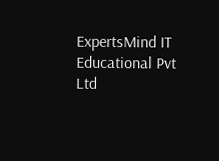ExpertsMind IT Educational Pvt Ltd